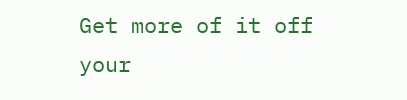Get more of it off your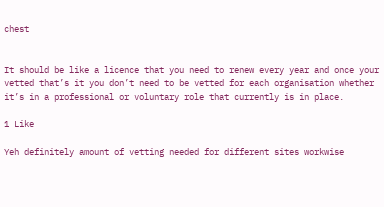chest


It should be like a licence that you need to renew every year and once your vetted that’s it you don’t need to be vetted for each organisation whether it’s in a professional or voluntary role that currently is in place.

1 Like

Yeh definitely amount of vetting needed for different sites workwise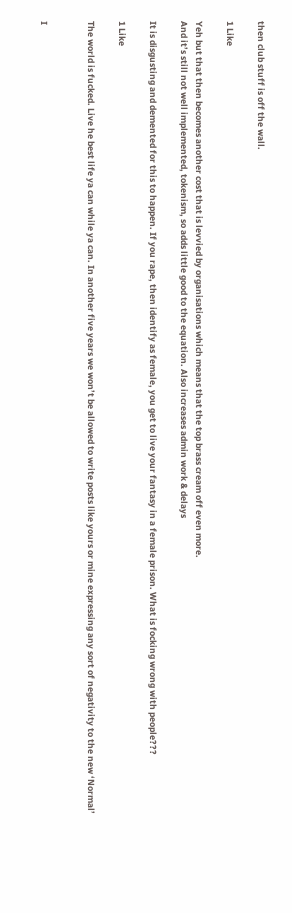then club stuff is off the wall.

1 Like

Yeh but that then becomes another cost that is levvied by organisations which means that the top brass cream off even more.
And it’s still not well implemented, tokenism, so adds little good to the equation. Also increases admin work & delays

It is disgusting and demented for this to happen. If you rape, then identify as female, you get to live your fantasy in a female prison. What is focking wrong with people???

1 Like

The world is fucked. Live he best life ya can while ya can. In another five years we won’t be allowed to write posts like yours or mine expressing any sort of negativity to the new ‘Normal’


I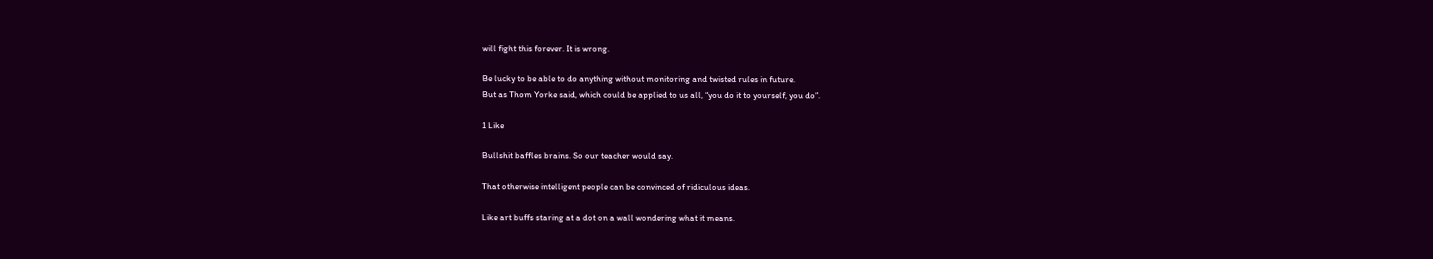will fight this forever. It is wrong.

Be lucky to be able to do anything without monitoring and twisted rules in future.
But as Thom Yorke said, which could be applied to us all, “you do it to yourself, you do”.

1 Like

Bullshit baffles brains. So our teacher would say.

That otherwise intelligent people can be convinced of ridiculous ideas.

Like art buffs staring at a dot on a wall wondering what it means.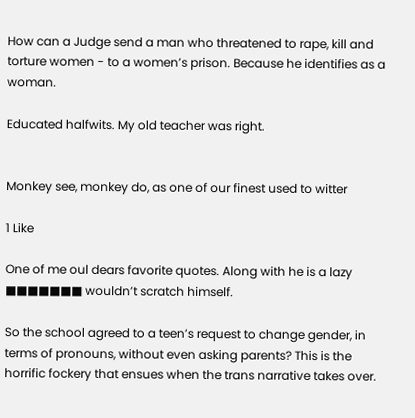How can a Judge send a man who threatened to rape, kill and torture women - to a women’s prison. Because he identifies as a woman.

Educated halfwits. My old teacher was right.


Monkey see, monkey do, as one of our finest used to witter

1 Like

One of me oul dears favorite quotes. Along with he is a lazy ■■■■■■■ wouldn’t scratch himself.

So the school agreed to a teen’s request to change gender, in terms of pronouns, without even asking parents? This is the horrific fockery that ensues when the trans narrative takes over.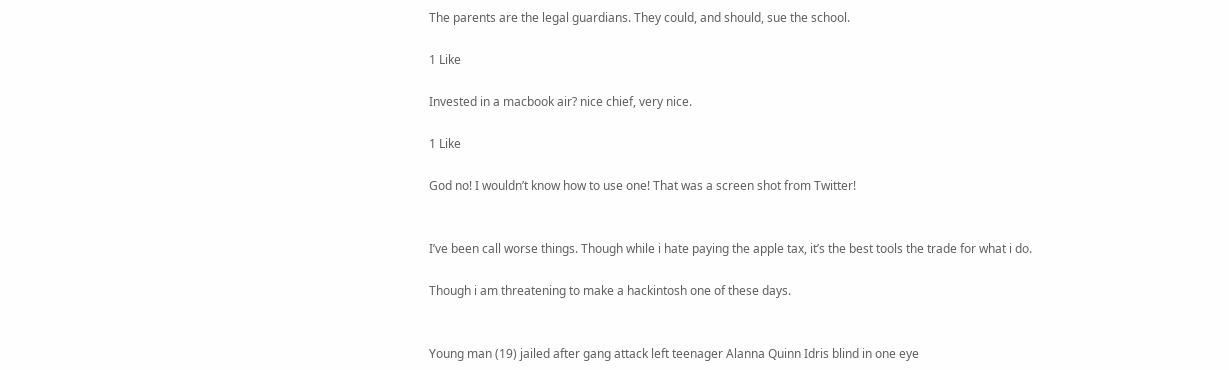The parents are the legal guardians. They could, and should, sue the school.

1 Like

Invested in a macbook air? nice chief, very nice.

1 Like

God no! I wouldn’t know how to use one! That was a screen shot from Twitter!


I’ve been call worse things. Though while i hate paying the apple tax, it’s the best tools the trade for what i do.

Though i am threatening to make a hackintosh one of these days.


Young man (19) jailed after gang attack left teenager Alanna Quinn Idris blind in one eye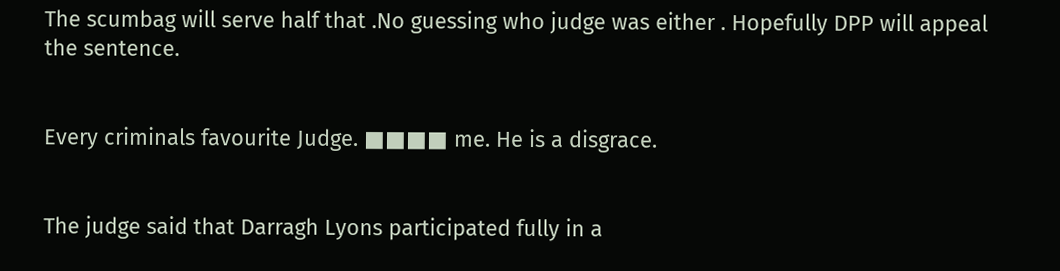The scumbag will serve half that .No guessing who judge was either . Hopefully DPP will appeal the sentence.


Every criminals favourite Judge. ■■■■ me. He is a disgrace.


The judge said that Darragh Lyons participated fully in a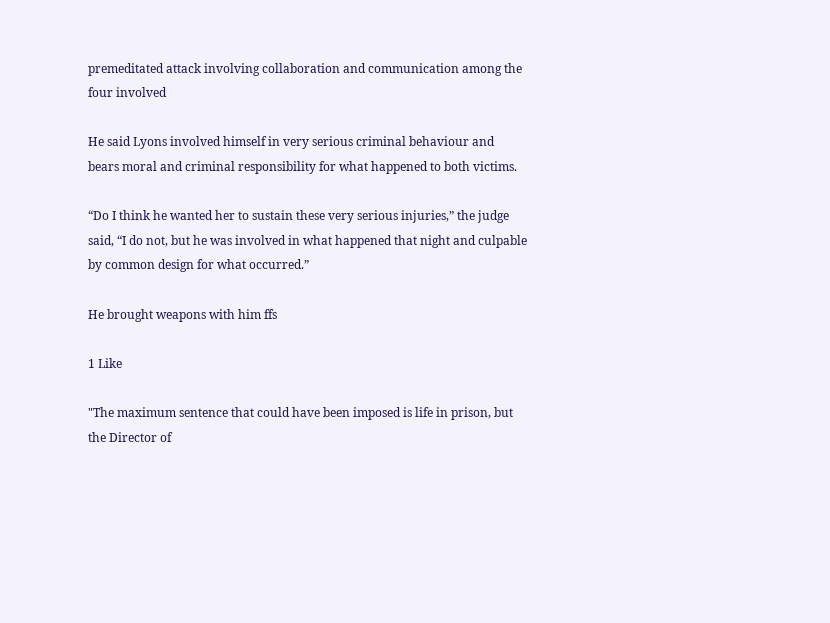premeditated attack involving collaboration and communication among the four involved

He said Lyons involved himself in very serious criminal behaviour and bears moral and criminal responsibility for what happened to both victims.

“Do I think he wanted her to sustain these very serious injuries,” the judge said, “I do not, but he was involved in what happened that night and culpable by common design for what occurred.”

He brought weapons with him ffs

1 Like

"The maximum sentence that could have been imposed is life in prison, but the Director of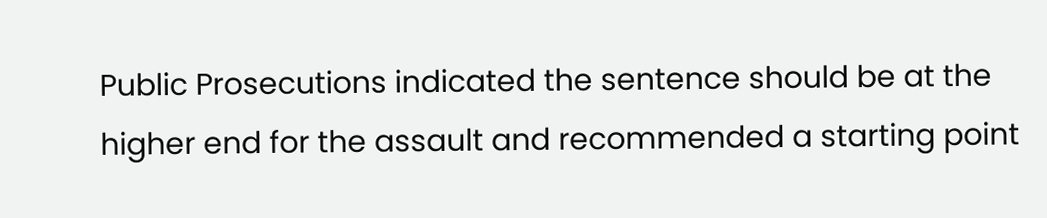Public Prosecutions indicated the sentence should be at the higher end for the assault and recommended a starting point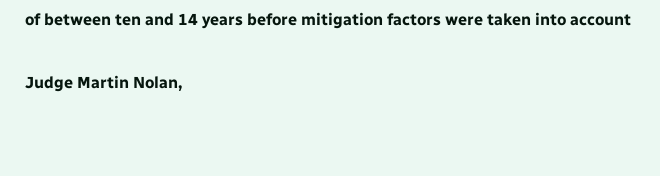of between ten and 14 years before mitigation factors were taken into account

Judge Martin Nolan,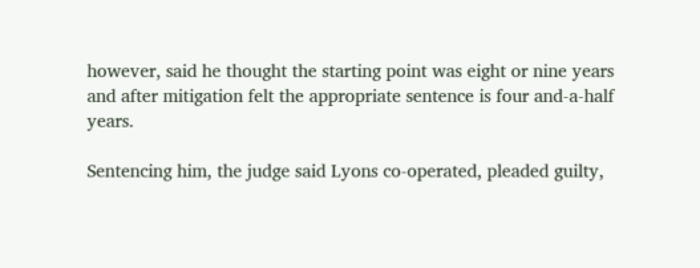however, said he thought the starting point was eight or nine years and after mitigation felt the appropriate sentence is four and-a-half years.

Sentencing him, the judge said Lyons co-operated, pleaded guilty,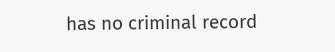has no criminal record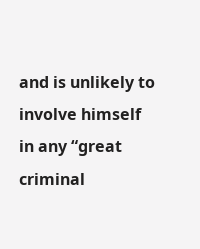and is unlikely to involve himself in any “great criminal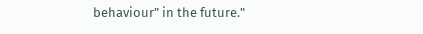behaviour” in the future."